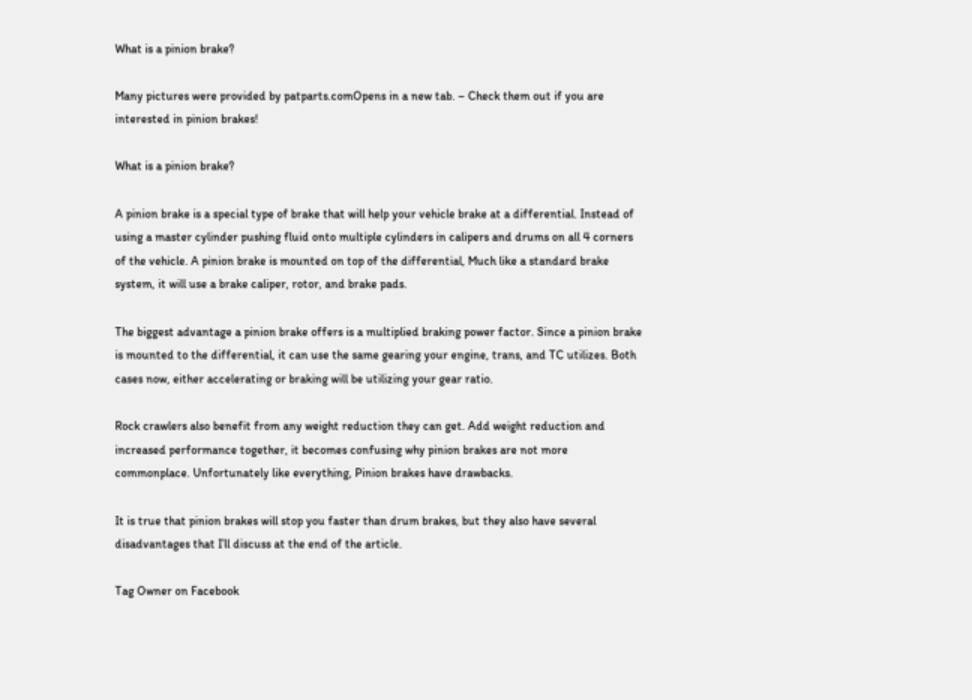What is a pinion brake?

Many pictures were provided by patparts.comOpens in a new tab. – Check them out if you are interested in pinion brakes!

What is a pinion brake?

A pinion brake is a special type of brake that will help your vehicle brake at a differential. Instead of using a master cylinder pushing fluid onto multiple cylinders in calipers and drums on all 4 corners of the vehicle. A pinion brake is mounted on top of the differential, Much like a standard brake system, it will use a brake caliper, rotor, and brake pads.

The biggest advantage a pinion brake offers is a multiplied braking power factor. Since a pinion brake is mounted to the differential, it can use the same gearing your engine, trans, and TC utilizes. Both cases now, either accelerating or braking will be utilizing your gear ratio.

Rock crawlers also benefit from any weight reduction they can get. Add weight reduction and increased performance together, it becomes confusing why pinion brakes are not more commonplace. Unfortunately like everything, Pinion brakes have drawbacks.

It is true that pinion brakes will stop you faster than drum brakes, but they also have several disadvantages that I’ll discuss at the end of the article.

Tag Owner on Facebook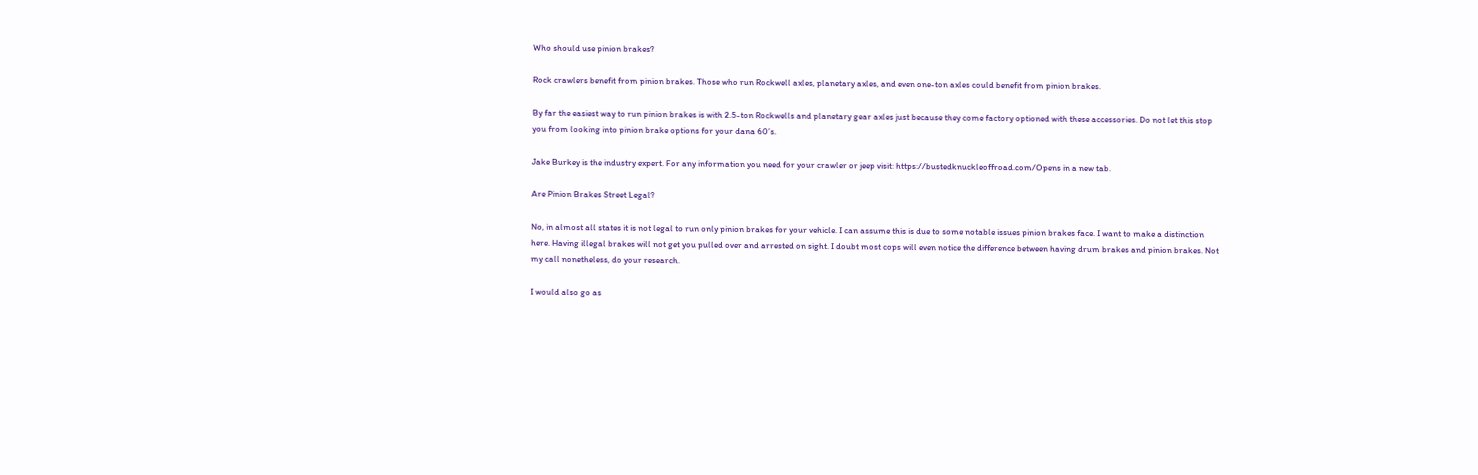Who should use pinion brakes?

Rock crawlers benefit from pinion brakes. Those who run Rockwell axles, planetary axles, and even one-ton axles could benefit from pinion brakes.

By far the easiest way to run pinion brakes is with 2.5-ton Rockwells and planetary gear axles just because they come factory optioned with these accessories. Do not let this stop you from looking into pinion brake options for your dana 60’s.

Jake Burkey is the industry expert. For any information you need for your crawler or jeep visit: https://bustedknuckleoffroad.com/Opens in a new tab.

Are Pinion Brakes Street Legal?

No, in almost all states it is not legal to run only pinion brakes for your vehicle. I can assume this is due to some notable issues pinion brakes face. I want to make a distinction here. Having illegal brakes will not get you pulled over and arrested on sight. I doubt most cops will even notice the difference between having drum brakes and pinion brakes. Not my call nonetheless, do your research.

I would also go as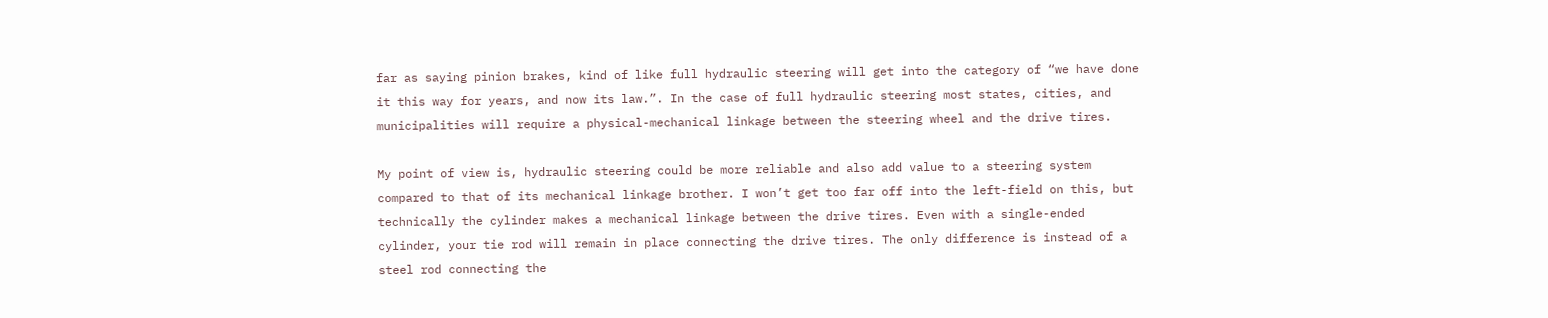far as saying pinion brakes, kind of like full hydraulic steering will get into the category of “we have done it this way for years, and now its law.”. In the case of full hydraulic steering most states, cities, and municipalities will require a physical-mechanical linkage between the steering wheel and the drive tires.

My point of view is, hydraulic steering could be more reliable and also add value to a steering system compared to that of its mechanical linkage brother. I won’t get too far off into the left-field on this, but technically the cylinder makes a mechanical linkage between the drive tires. Even with a single-ended cylinder, your tie rod will remain in place connecting the drive tires. The only difference is instead of a steel rod connecting the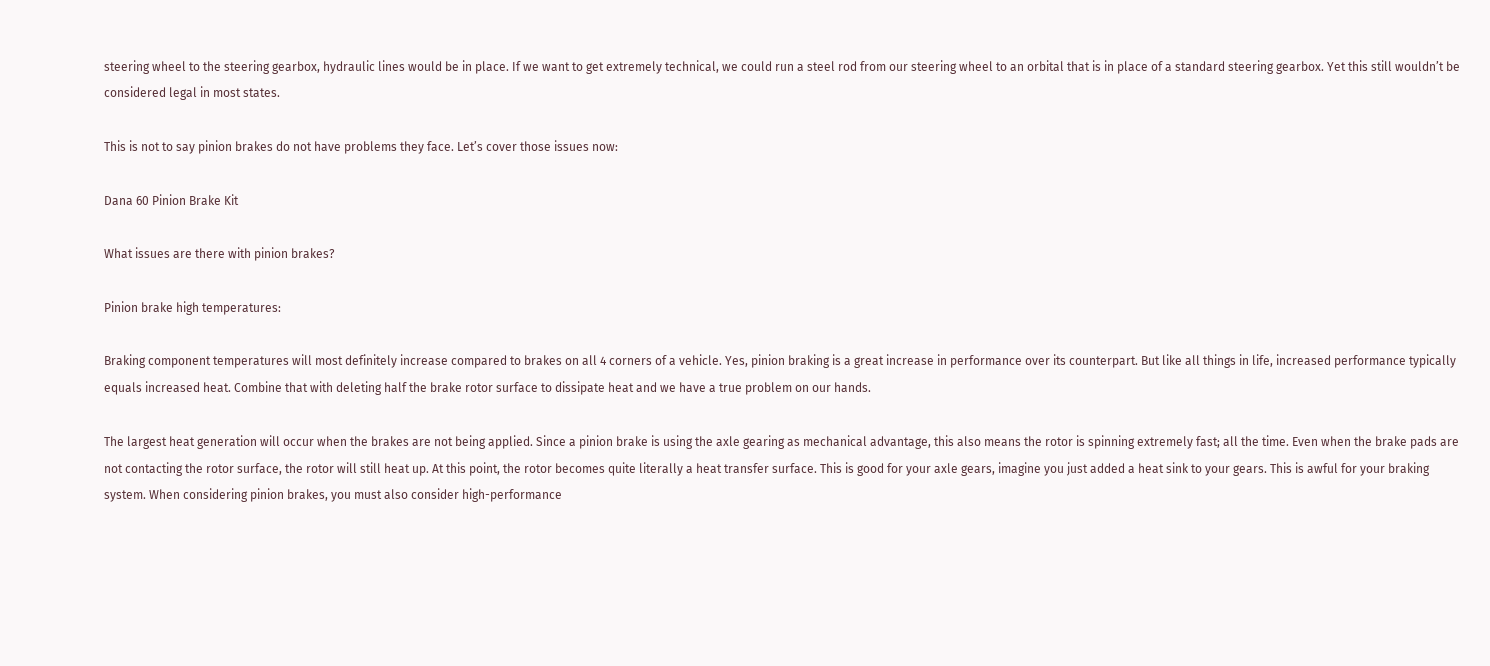steering wheel to the steering gearbox, hydraulic lines would be in place. If we want to get extremely technical, we could run a steel rod from our steering wheel to an orbital that is in place of a standard steering gearbox. Yet this still wouldn’t be considered legal in most states.

This is not to say pinion brakes do not have problems they face. Let’s cover those issues now:

Dana 60 Pinion Brake Kit

What issues are there with pinion brakes?

Pinion brake high temperatures:

Braking component temperatures will most definitely increase compared to brakes on all 4 corners of a vehicle. Yes, pinion braking is a great increase in performance over its counterpart. But like all things in life, increased performance typically equals increased heat. Combine that with deleting half the brake rotor surface to dissipate heat and we have a true problem on our hands.

The largest heat generation will occur when the brakes are not being applied. Since a pinion brake is using the axle gearing as mechanical advantage, this also means the rotor is spinning extremely fast; all the time. Even when the brake pads are not contacting the rotor surface, the rotor will still heat up. At this point, the rotor becomes quite literally a heat transfer surface. This is good for your axle gears, imagine you just added a heat sink to your gears. This is awful for your braking system. When considering pinion brakes, you must also consider high-performance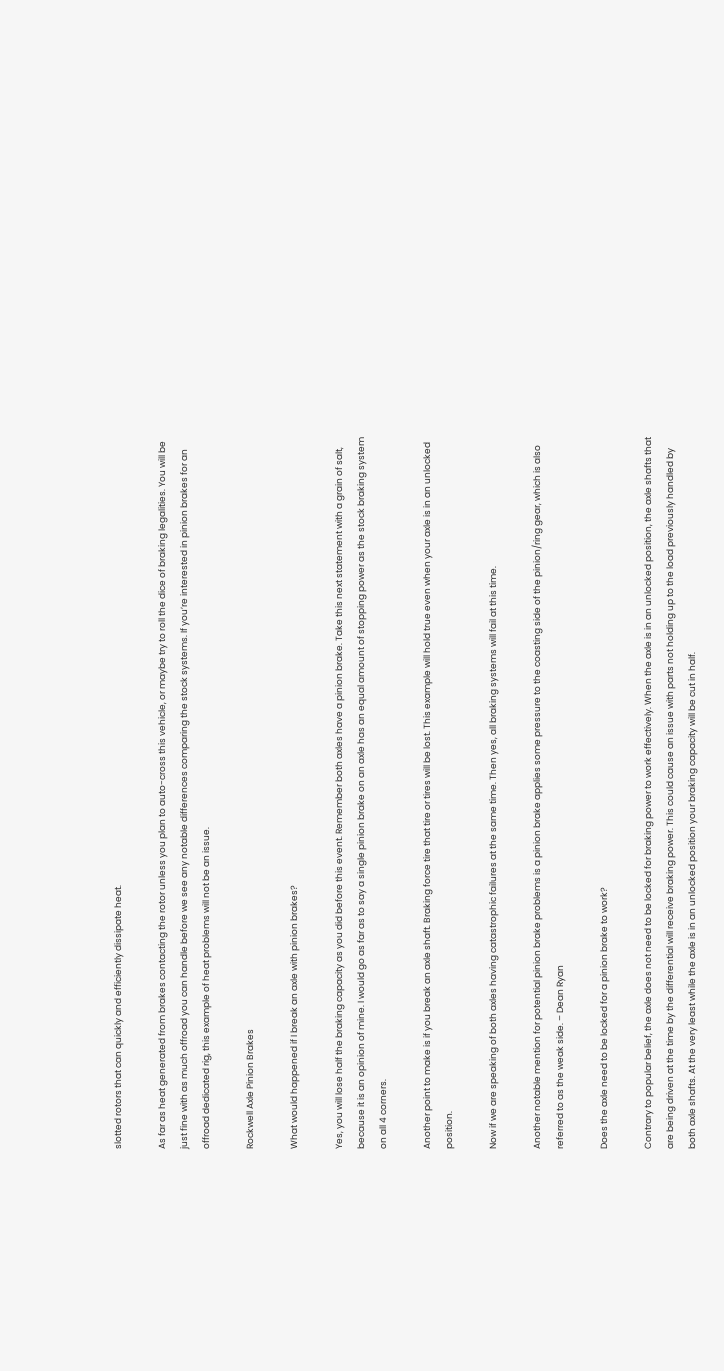slotted rotors that can quickly and efficiently dissipate heat.

As far as heat generated from brakes contacting the rotor unless you plan to auto-cross this vehicle, or maybe try to roll the dice of braking legalities. You will be just fine with as much offroad you can handle before we see any notable differences comparing the stock systems. If you’re interested in pinion brakes for an offroad dedicated rig, this example of heat problems will not be an issue.

Rockwell Axle Pinion Brakes

What would happened if I break an axle with pinion brakes?

Yes, you will lose half the braking capacity as you did before this event. Remember both axles have a pinion brake. Take this next statement with a grain of salt, because it is an opinion of mine. I would go as far as to say a single pinion brake on an axle has an equal amount of stopping power as the stock braking system on all 4 corners.

Another point to make is if you break an axle shaft. Braking force tire that tire or tires will be lost. This example will hold true even when your axle is in an unlocked position.

Now if we are speaking of both axles having catastrophic failures at the same time. Then yes, all braking systems will fail at this time.

Another notable mention for potential pinion brake problems is a pinion brake applies some pressure to the coasting side of the pinion/ring gear, which is also referred to as the weak side. – Dean Ryan

Does the axle need to be locked for a pinion brake to work?

Contrary to popular belief, the axle does not need to be locked for braking power to work effectively. When the axle is in an unlocked position, the axle shafts that are being driven at the time by the differential will receive braking power. This could cause an issue with parts not holding up to the load previously handled by both axle shafts. At the very least while the axle is in an unlocked position your braking capacity will be cut in half.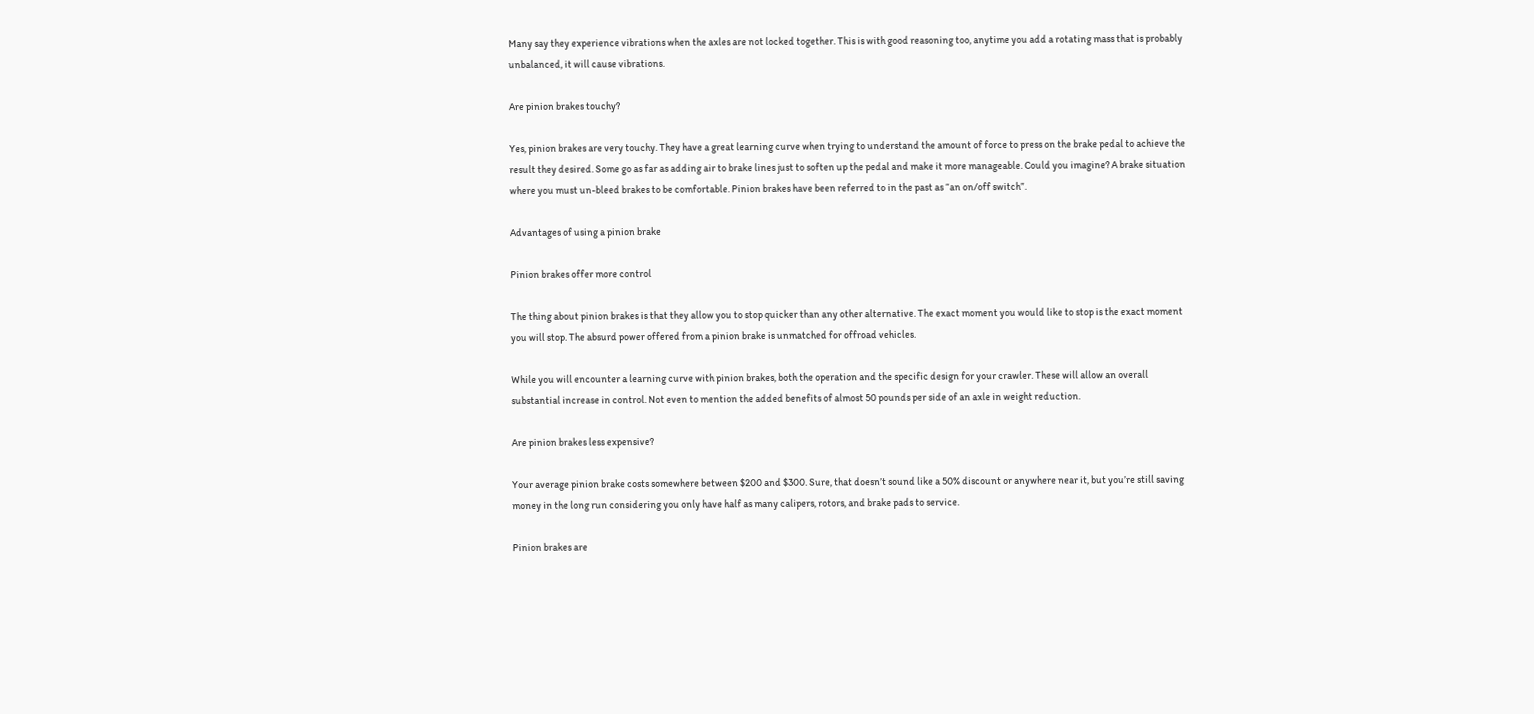Many say they experience vibrations when the axles are not locked together. This is with good reasoning too, anytime you add a rotating mass that is probably unbalanced, it will cause vibrations.

Are pinion brakes touchy?

Yes, pinion brakes are very touchy. They have a great learning curve when trying to understand the amount of force to press on the brake pedal to achieve the result they desired. Some go as far as adding air to brake lines just to soften up the pedal and make it more manageable. Could you imagine? A brake situation where you must un-bleed brakes to be comfortable. Pinion brakes have been referred to in the past as “an on/off switch”.

Advantages of using a pinion brake

Pinion brakes offer more control

The thing about pinion brakes is that they allow you to stop quicker than any other alternative. The exact moment you would like to stop is the exact moment you will stop. The absurd power offered from a pinion brake is unmatched for offroad vehicles.

While you will encounter a learning curve with pinion brakes, both the operation and the specific design for your crawler. These will allow an overall substantial increase in control. Not even to mention the added benefits of almost 50 pounds per side of an axle in weight reduction.

Are pinion brakes less expensive?

Your average pinion brake costs somewhere between $200 and $300. Sure, that doesn’t sound like a 50% discount or anywhere near it, but you’re still saving money in the long run considering you only have half as many calipers, rotors, and brake pads to service.

Pinion brakes are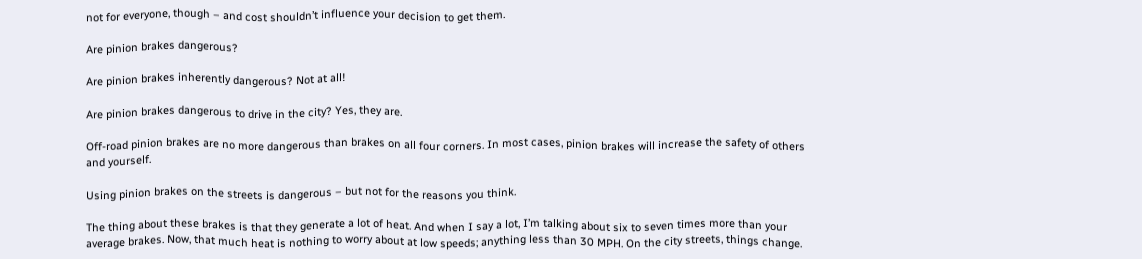not for everyone, though – and cost shouldn’t influence your decision to get them.

Are pinion brakes dangerous?

Are pinion brakes inherently dangerous? Not at all!

Are pinion brakes dangerous to drive in the city? Yes, they are.

Off-road pinion brakes are no more dangerous than brakes on all four corners. In most cases, pinion brakes will increase the safety of others and yourself.

Using pinion brakes on the streets is dangerous – but not for the reasons you think.

The thing about these brakes is that they generate a lot of heat. And when I say a lot, I’m talking about six to seven times more than your average brakes. Now, that much heat is nothing to worry about at low speeds; anything less than 30 MPH. On the city streets, things change.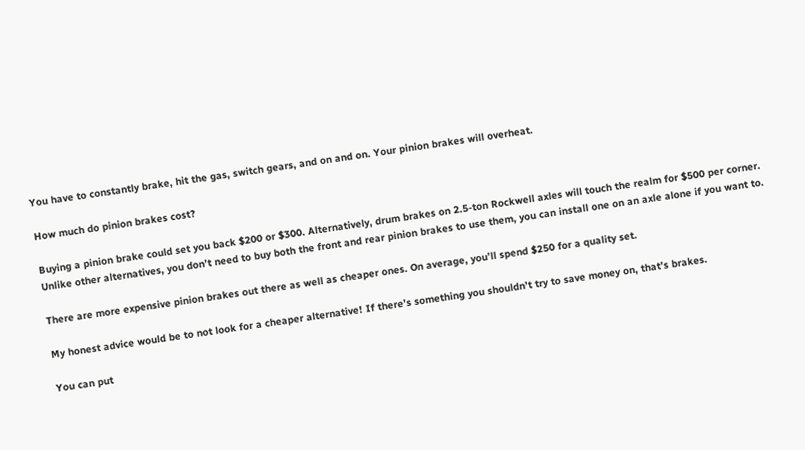You have to constantly brake, hit the gas, switch gears, and on and on. Your pinion brakes will overheat.

How much do pinion brakes cost?

Buying a pinion brake could set you back $200 or $300. Alternatively, drum brakes on 2.5-ton Rockwell axles will touch the realm for $500 per corner. Unlike other alternatives, you don’t need to buy both the front and rear pinion brakes to use them, you can install one on an axle alone if you want to.

There are more expensive pinion brakes out there as well as cheaper ones. On average, you’ll spend $250 for a quality set.

My honest advice would be to not look for a cheaper alternative! If there’s something you shouldn’t try to save money on, that’s brakes.

You can put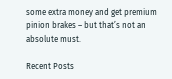some extra money and get premium pinion brakes – but that’s not an absolute must.

Recent Posts